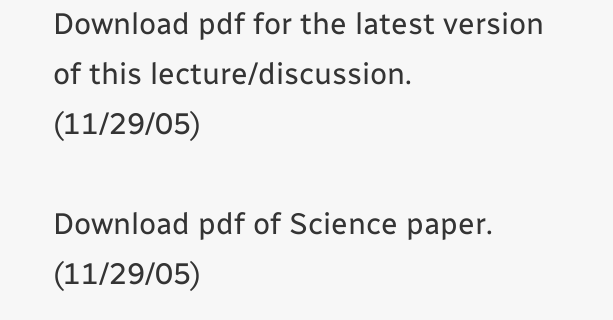Download pdf for the latest version of this lecture/discussion. (11/29/05)

Download pdf of Science paper. (11/29/05)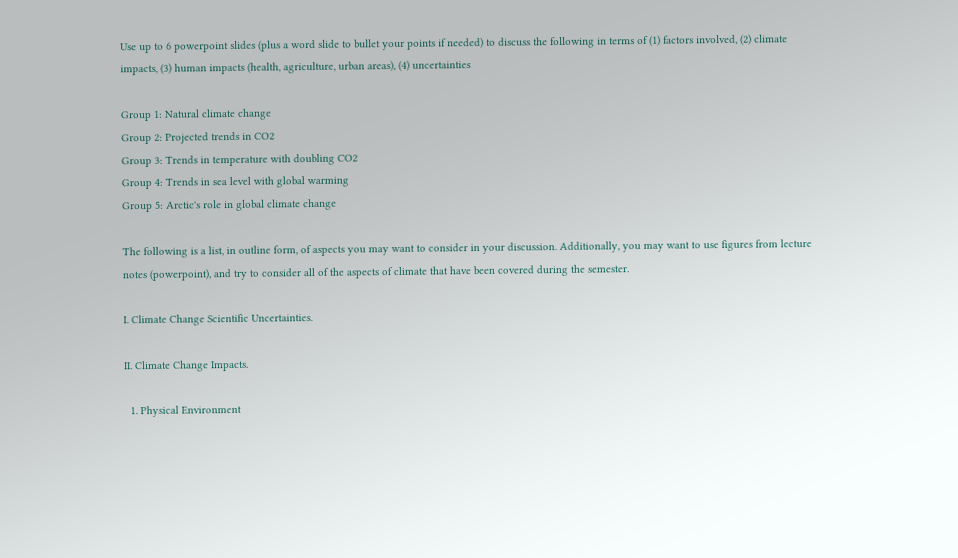Use up to 6 powerpoint slides (plus a word slide to bullet your points if needed) to discuss the following in terms of (1) factors involved, (2) climate impacts, (3) human impacts (health, agriculture, urban areas), (4) uncertainties

Group 1: Natural climate change
Group 2: Projected trends in CO2
Group 3: Trends in temperature with doubling CO2
Group 4: Trends in sea level with global warming
Group 5: Arctic's role in global climate change

The following is a list, in outline form, of aspects you may want to consider in your discussion. Additionally, you may want to use figures from lecture notes (powerpoint), and try to consider all of the aspects of climate that have been covered during the semester.

I. Climate Change Scientific Uncertainties.

II. Climate Change Impacts.

  1. Physical Environment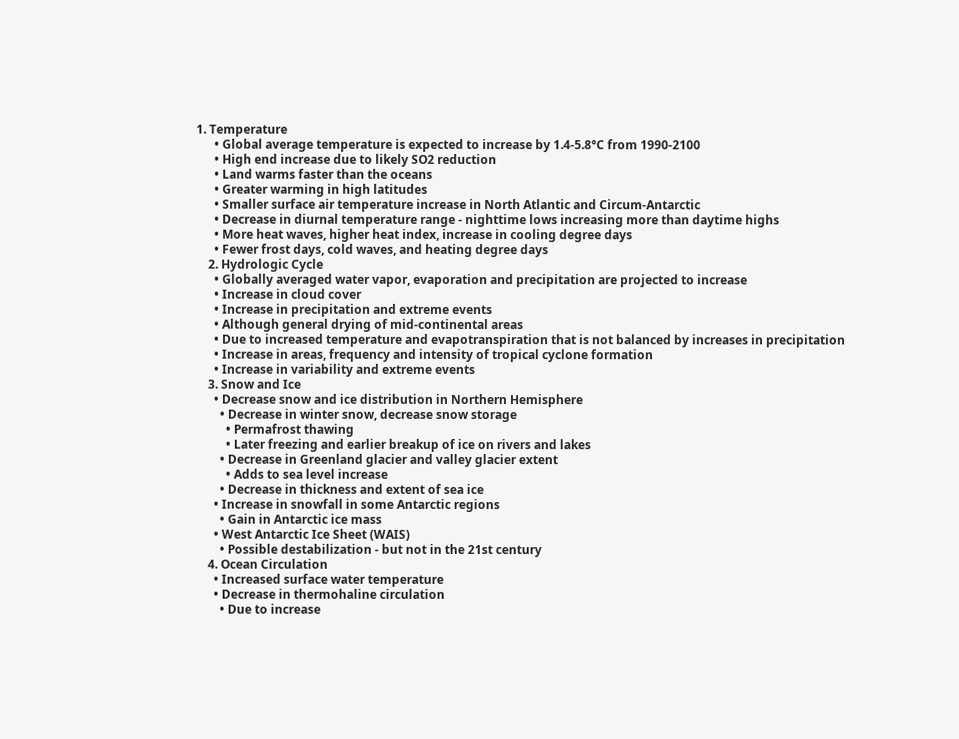1. Temperature
      • Global average temperature is expected to increase by 1.4-5.8°C from 1990-2100
      • High end increase due to likely SO2 reduction
      • Land warms faster than the oceans
      • Greater warming in high latitudes
      • Smaller surface air temperature increase in North Atlantic and Circum-Antarctic
      • Decrease in diurnal temperature range - nighttime lows increasing more than daytime highs
      • More heat waves, higher heat index, increase in cooling degree days
      • Fewer frost days, cold waves, and heating degree days
    2. Hydrologic Cycle
      • Globally averaged water vapor, evaporation and precipitation are projected to increase
      • Increase in cloud cover
      • Increase in precipitation and extreme events
      • Although general drying of mid-continental areas
      • Due to increased temperature and evapotranspiration that is not balanced by increases in precipitation
      • Increase in areas, frequency and intensity of tropical cyclone formation
      • Increase in variability and extreme events
    3. Snow and Ice
      • Decrease snow and ice distribution in Northern Hemisphere
        • Decrease in winter snow, decrease snow storage
          • Permafrost thawing
          • Later freezing and earlier breakup of ice on rivers and lakes
        • Decrease in Greenland glacier and valley glacier extent
          • Adds to sea level increase
        • Decrease in thickness and extent of sea ice
      • Increase in snowfall in some Antarctic regions
        • Gain in Antarctic ice mass
      • West Antarctic Ice Sheet (WAIS)
        • Possible destabilization - but not in the 21st century
    4. Ocean Circulation
      • Increased surface water temperature
      • Decrease in thermohaline circulation
        • Due to increase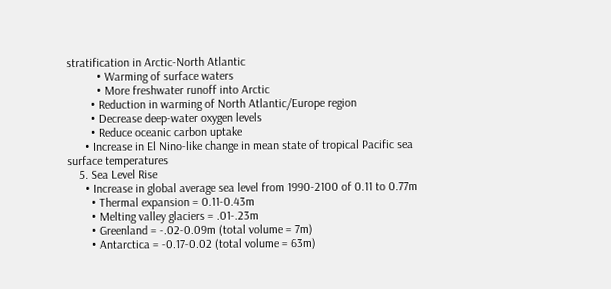stratification in Arctic-North Atlantic
          • Warming of surface waters
          • More freshwater runoff into Arctic
        • Reduction in warming of North Atlantic/Europe region
        • Decrease deep-water oxygen levels
        • Reduce oceanic carbon uptake
      • Increase in El Nino-like change in mean state of tropical Pacific sea surface temperatures
    5. Sea Level Rise
      • Increase in global average sea level from 1990-2100 of 0.11 to 0.77m
        • Thermal expansion = 0.11-0.43m
        • Melting valley glaciers = .01-.23m
        • Greenland = -.02-0.09m (total volume = 7m)
        • Antarctica = -0.17-0.02 (total volume = 63m)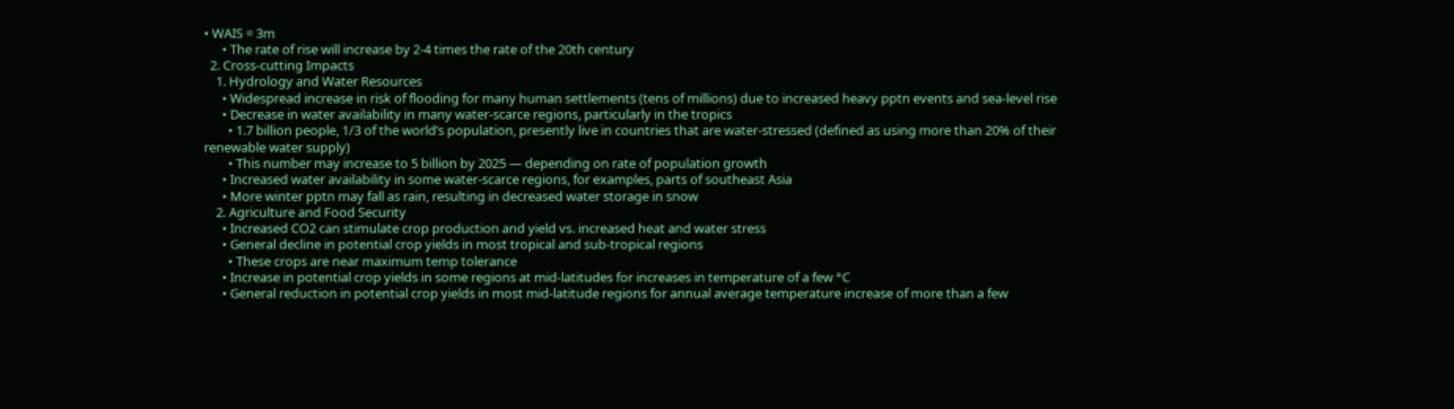• WAIS = 3m
      • The rate of rise will increase by 2-4 times the rate of the 20th century
  2. Cross-cutting Impacts
    1. Hydrology and Water Resources
      • Widespread increase in risk of flooding for many human settlements (tens of millions) due to increased heavy pptn events and sea-level rise
      • Decrease in water availability in many water-scarce regions, particularly in the tropics
        • 1.7 billion people, 1/3 of the world’s population, presently live in countries that are water-stressed (defined as using more than 20% of their renewable water supply)
        • This number may increase to 5 billion by 2025 — depending on rate of population growth
      • Increased water availability in some water-scarce regions, for examples, parts of southeast Asia
      • More winter pptn may fall as rain, resulting in decreased water storage in snow
    2. Agriculture and Food Security
      • Increased CO2 can stimulate crop production and yield vs. increased heat and water stress
      • General decline in potential crop yields in most tropical and sub-tropical regions
        • These crops are near maximum temp tolerance
      • Increase in potential crop yields in some regions at mid-latitudes for increases in temperature of a few °C
      • General reduction in potential crop yields in most mid-latitude regions for annual average temperature increase of more than a few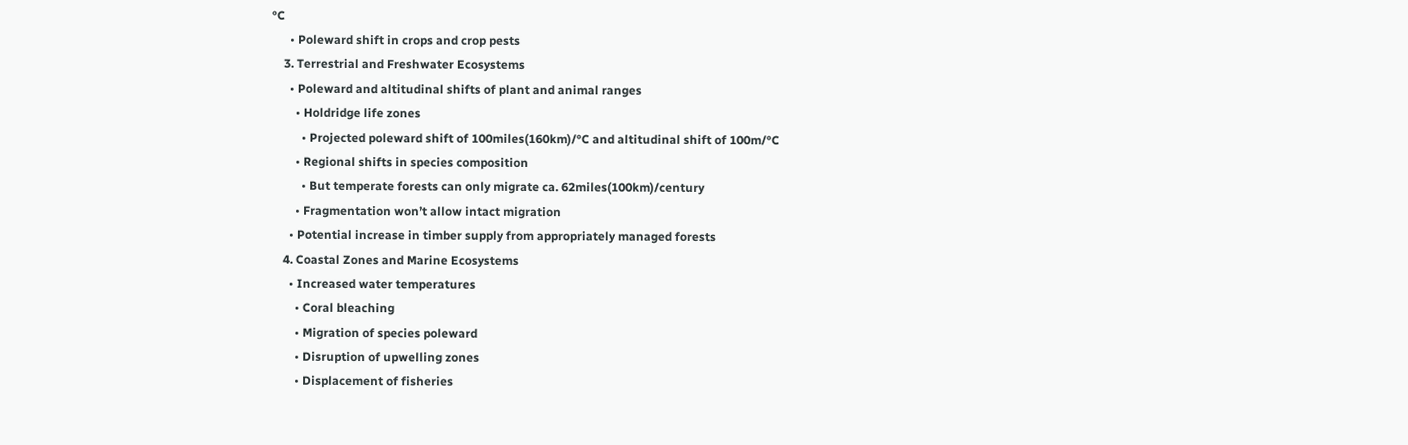°C
      • Poleward shift in crops and crop pests
    3. Terrestrial and Freshwater Ecosystems
      • Poleward and altitudinal shifts of plant and animal ranges
        • Holdridge life zones
          • Projected poleward shift of 100miles(160km)/°C and altitudinal shift of 100m/°C
        • Regional shifts in species composition
          • But temperate forests can only migrate ca. 62miles(100km)/century
        • Fragmentation won’t allow intact migration
      • Potential increase in timber supply from appropriately managed forests
    4. Coastal Zones and Marine Ecosystems
      • Increased water temperatures
        • Coral bleaching
        • Migration of species poleward
        • Disruption of upwelling zones
        • Displacement of fisheries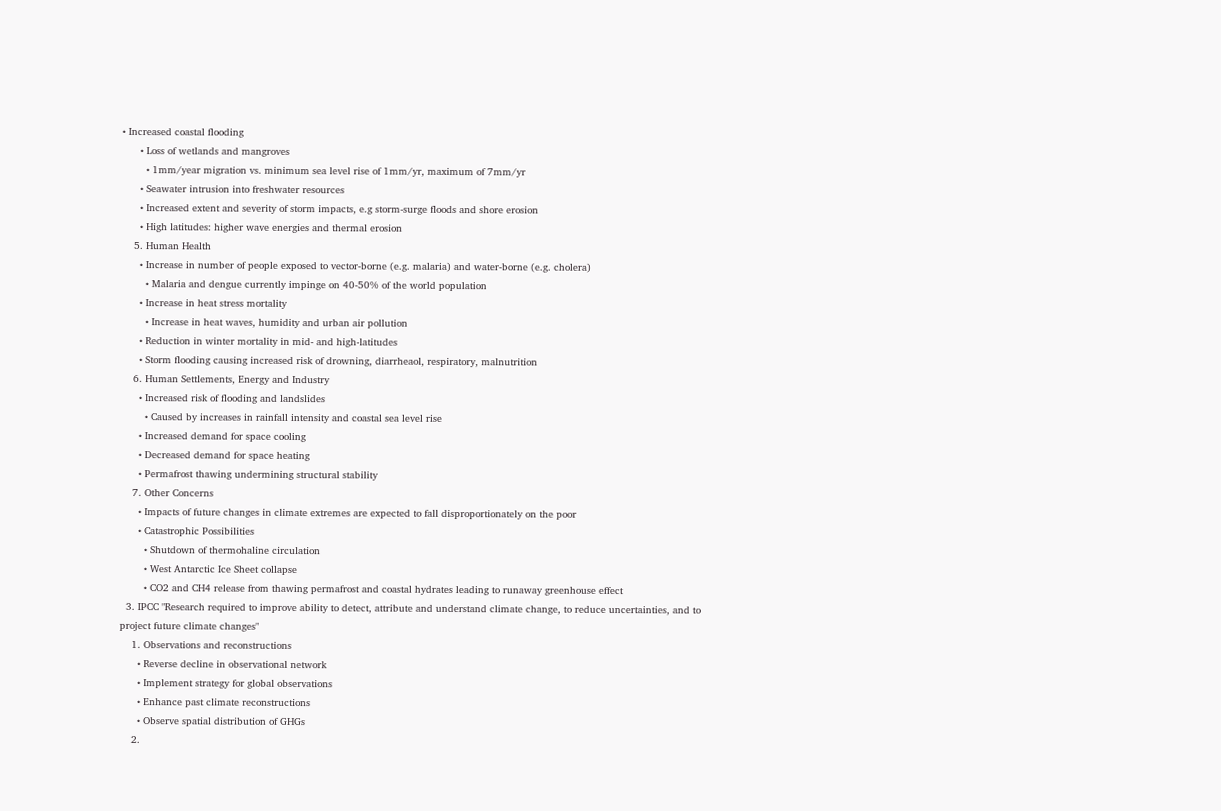• Increased coastal flooding
      • Loss of wetlands and mangroves
        • 1mm/year migration vs. minimum sea level rise of 1mm/yr, maximum of 7mm/yr
      • Seawater intrusion into freshwater resources
      • Increased extent and severity of storm impacts, e.g storm-surge floods and shore erosion
      • High latitudes: higher wave energies and thermal erosion
    5. Human Health
      • Increase in number of people exposed to vector-borne (e.g. malaria) and water-borne (e.g. cholera)
        • Malaria and dengue currently impinge on 40-50% of the world population
      • Increase in heat stress mortality
        • Increase in heat waves, humidity and urban air pollution
      • Reduction in winter mortality in mid- and high-latitudes
      • Storm flooding causing increased risk of drowning, diarrheaol, respiratory, malnutrition
    6. Human Settlements, Energy and Industry
      • Increased risk of flooding and landslides
        • Caused by increases in rainfall intensity and coastal sea level rise
      • Increased demand for space cooling
      • Decreased demand for space heating
      • Permafrost thawing undermining structural stability
    7. Other Concerns
      • Impacts of future changes in climate extremes are expected to fall disproportionately on the poor
      • Catastrophic Possibilities
        • Shutdown of thermohaline circulation
        • West Antarctic Ice Sheet collapse
        • CO2 and CH4 release from thawing permafrost and coastal hydrates leading to runaway greenhouse effect
  3. IPCC "Research required to improve ability to detect, attribute and understand climate change, to reduce uncertainties, and to project future climate changes"
    1. Observations and reconstructions
      • Reverse decline in observational network
      • Implement strategy for global observations
      • Enhance past climate reconstructions
      • Observe spatial distribution of GHGs
    2.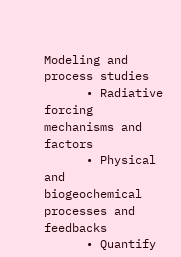Modeling and process studies
      • Radiative forcing mechanisms and factors
      • Physical and biogeochemical processes and feedbacks
      • Quantify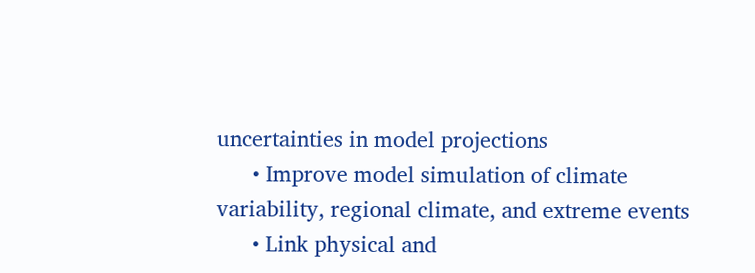uncertainties in model projections
      • Improve model simulation of climate variability, regional climate, and extreme events
      • Link physical and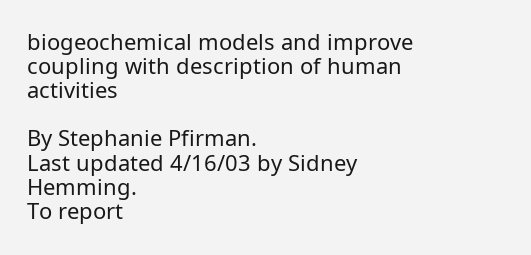biogeochemical models and improve coupling with description of human activities

By Stephanie Pfirman.
Last updated 4/16/03 by Sidney Hemming.
To report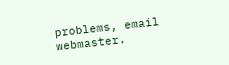problems, email webmaster.